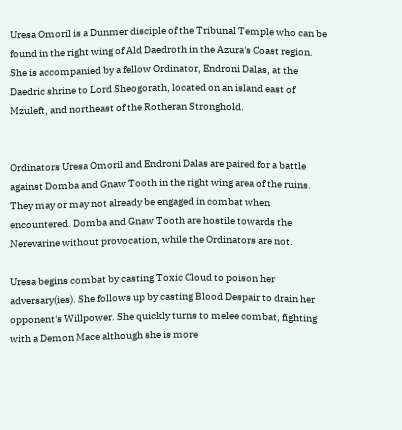Uresa Omoril is a Dunmer disciple of the Tribunal Temple who can be found in the right wing of Ald Daedroth in the Azura's Coast region. She is accompanied by a fellow Ordinator, Endroni Dalas, at the Daedric shrine to Lord Sheogorath, located on an island east of Mzuleft, and northeast of the Rotheran Stronghold.


Ordinators Uresa Omoril and Endroni Dalas are paired for a battle against Domba and Gnaw Tooth in the right wing area of the ruins. They may or may not already be engaged in combat when encountered. Domba and Gnaw Tooth are hostile towards the Nerevarine without provocation, while the Ordinators are not.

Uresa begins combat by casting Toxic Cloud to poison her adversary(ies). She follows up by casting Blood Despair to drain her opponent's Willpower. She quickly turns to melee combat, fighting with a Demon Mace although she is more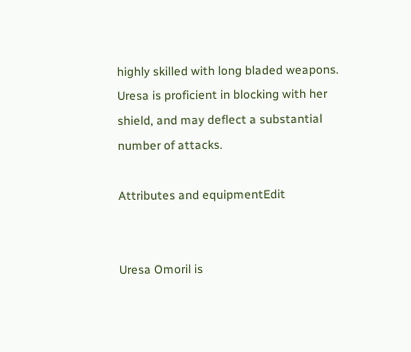highly skilled with long bladed weapons. Uresa is proficient in blocking with her shield, and may deflect a substantial number of attacks.

Attributes and equipmentEdit


Uresa Omoril is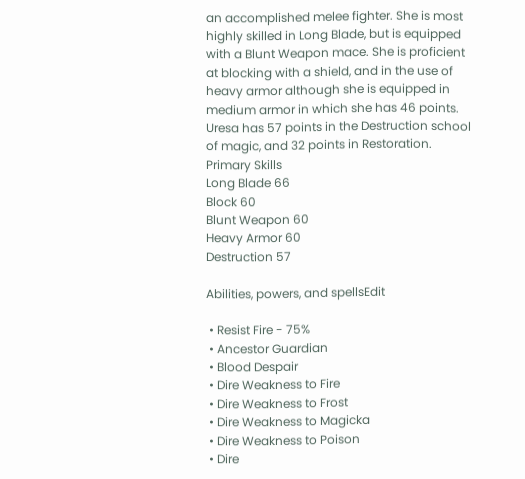an accomplished melee fighter. She is most highly skilled in Long Blade, but is equipped with a Blunt Weapon mace. She is proficient at blocking with a shield, and in the use of heavy armor although she is equipped in medium armor in which she has 46 points. Uresa has 57 points in the Destruction school of magic, and 32 points in Restoration.
Primary Skills
Long Blade 66
Block 60
Blunt Weapon 60
Heavy Armor 60
Destruction 57

Abilities, powers, and spellsEdit

 • Resist Fire - 75%
 • Ancestor Guardian
 • Blood Despair
 • Dire Weakness to Fire
 • Dire Weakness to Frost
 • Dire Weakness to Magicka
 • Dire Weakness to Poison
 • Dire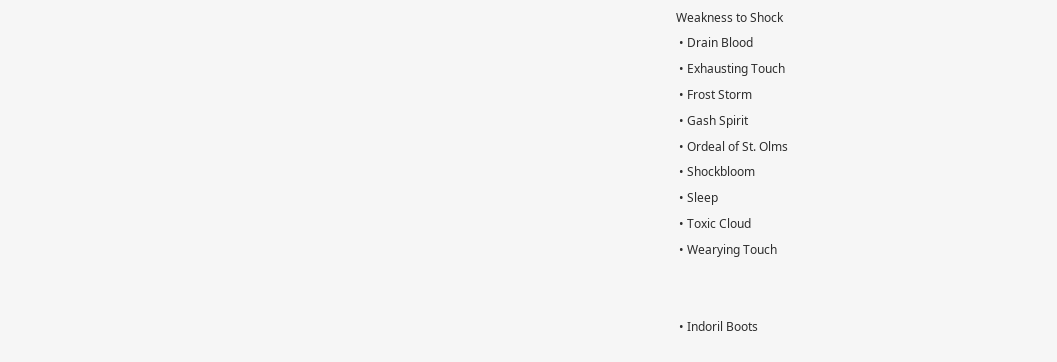Weakness to Shock
 • Drain Blood
 • Exhausting Touch
 • Frost Storm
 • Gash Spirit
 • Ordeal of St. Olms
 • Shockbloom
 • Sleep
 • Toxic Cloud
 • Wearying Touch


 • Indoril Boots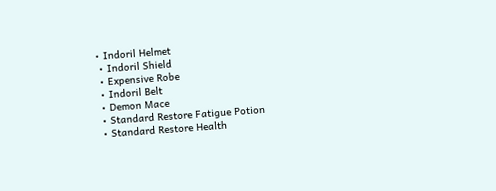• Indoril Helmet
 • Indoril Shield
 • Expensive Robe
 • Indoril Belt
 • Demon Mace
 • Standard Restore Fatigue Potion
 • Standard Restore Health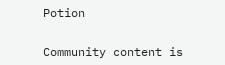Potion


Community content is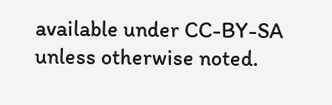available under CC-BY-SA unless otherwise noted.